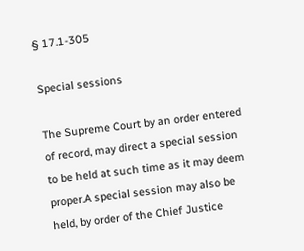§ 17.1-305

Special sessions

The Supreme Court by an order entered of record, may direct a special session to be held at such time as it may deem proper.A special session may also be held, by order of the Chief Justice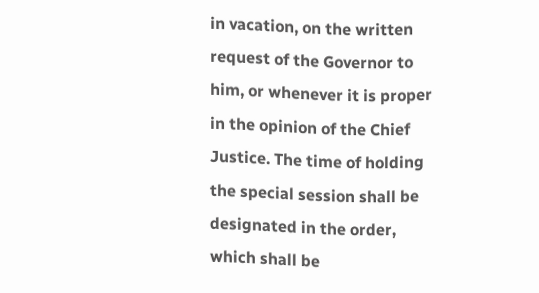in vacation, on the written request of the Governor to him, or whenever it is proper in the opinion of the Chief Justice. The time of holding the special session shall be designated in the order, which shall be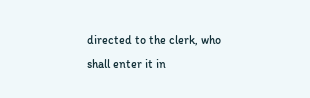directed to the clerk, who shall enter it in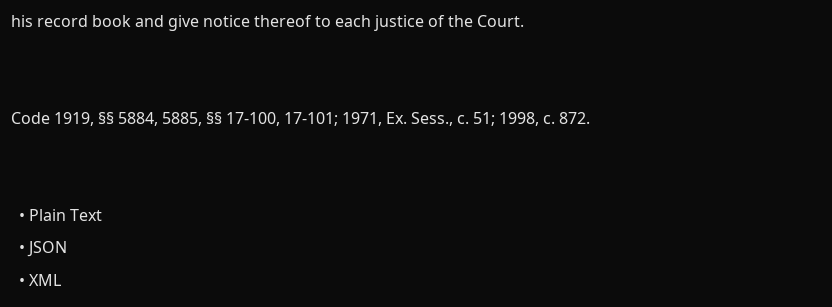his record book and give notice thereof to each justice of the Court.


Code 1919, §§ 5884, 5885, §§ 17-100, 17-101; 1971, Ex. Sess., c. 51; 1998, c. 872.


  • Plain Text
  • JSON
  • XML